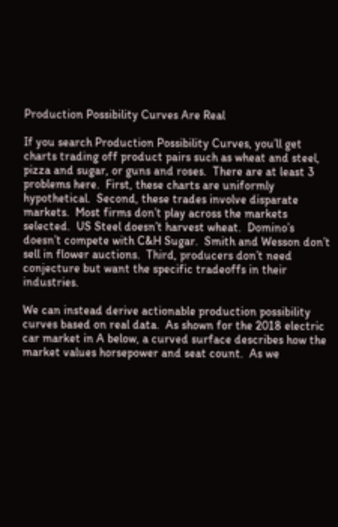Production Possibility Curves Are Real

If you search Production Possibility Curves, you’ll get charts trading off product pairs such as wheat and steel, pizza and sugar, or guns and roses.  There are at least 3 problems here.  First, these charts are uniformly hypothetical.  Second, these trades involve disparate markets.  Most firms don’t play across the markets selected.  US Steel doesn’t harvest wheat.  Domino’s doesn’t compete with C&H Sugar.  Smith and Wesson don’t sell in flower auctions.  Third, producers don’t need conjecture but want the specific tradeoffs in their industries.

We can instead derive actionable production possibility curves based on real data.  As shown for the 2018 electric car market in A below, a curved surface describes how the market values horsepower and seat count.  As we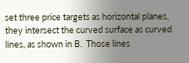set three price targets as horizontal planes, they intersect the curved surface as curved lines, as shown in B.  Those lines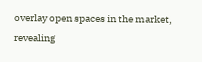overlay open spaces in the market, revealing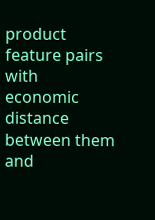product feature pairs with economic distance between them and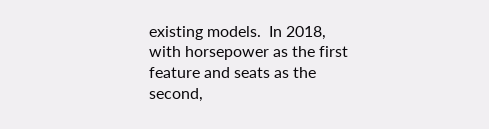existing models.  In 2018, with horsepower as the first feature and seats as the second,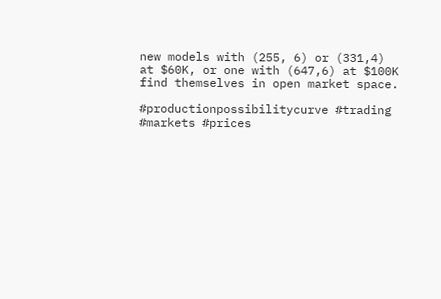new models with (255, 6) or (331,4) at $60K, or one with (647,6) at $100K find themselves in open market space.

#productionpossibilitycurve #trading #markets #prices